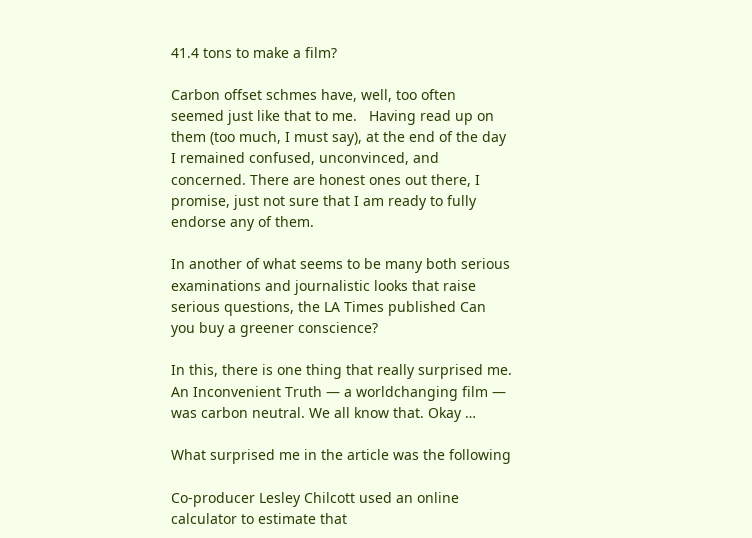41.4 tons to make a film?

Carbon offset schmes have, well, too often seemed just like that to me.   Having read up on them (too much, I must say), at the end of the day I remained confused, unconvinced, and concerned. There are honest ones out there, I promise, just not sure that I am ready to fully endorse any of them.

In another of what seems to be many both serious examinations and journalistic looks that raise serious questions, the LA Times published Can you buy a greener conscience?

In this, there is one thing that really surprised me.  An Inconvenient Truth — a worldchanging film — was carbon neutral. We all know that. Okay …

What surprised me in the article was the following

Co-producer Lesley Chilcott used an online calculator to estimate that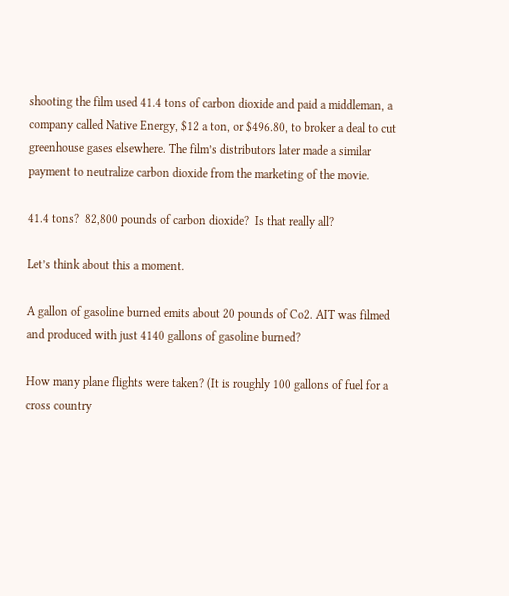shooting the film used 41.4 tons of carbon dioxide and paid a middleman, a company called Native Energy, $12 a ton, or $496.80, to broker a deal to cut greenhouse gases elsewhere. The film’s distributors later made a similar payment to neutralize carbon dioxide from the marketing of the movie.

41.4 tons?  82,800 pounds of carbon dioxide?  Is that really all?

Let’s think about this a moment.

A gallon of gasoline burned emits about 20 pounds of Co2. AIT was filmed and produced with just 4140 gallons of gasoline burned?

How many plane flights were taken? (It is roughly 100 gallons of fuel for a cross country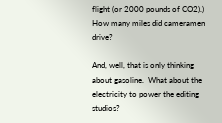flight (or 2000 pounds of CO2).) How many miles did cameramen drive?

And, well, that is only thinking about gasoline.  What about the electricity to power the editing studios?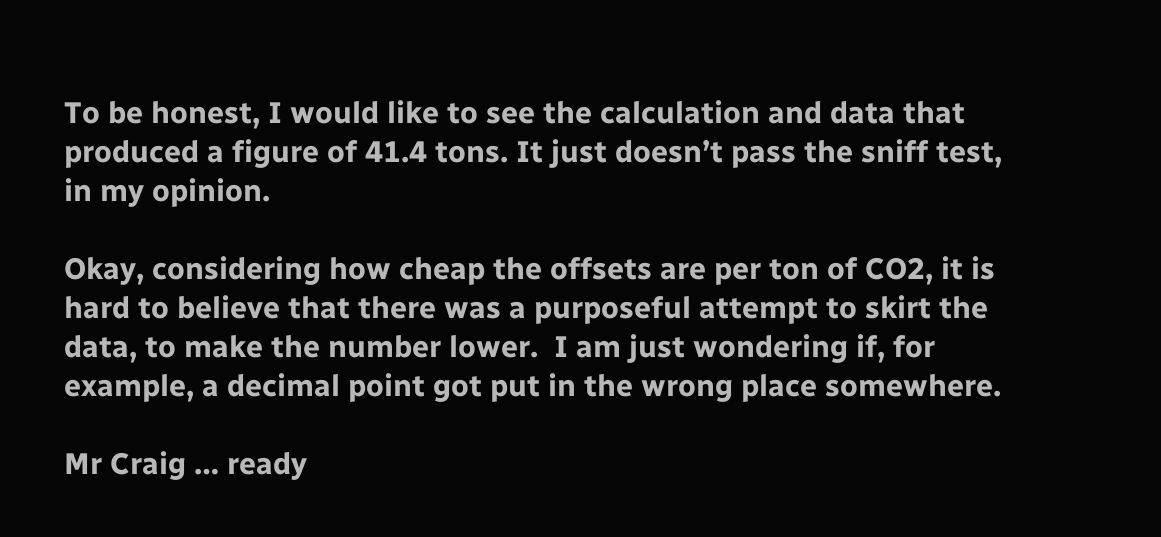To be honest, I would like to see the calculation and data that produced a figure of 41.4 tons. It just doesn’t pass the sniff test, in my opinion.

Okay, considering how cheap the offsets are per ton of CO2, it is hard to believe that there was a purposeful attempt to skirt the data, to make the number lower.  I am just wondering if, for example, a decimal point got put in the wrong place somewhere.

Mr Craig … ready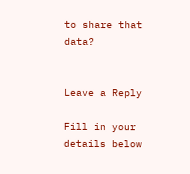to share that data?


Leave a Reply

Fill in your details below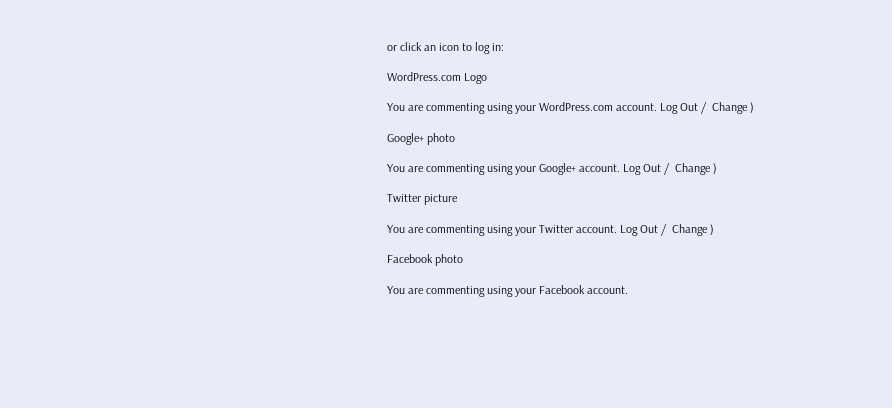or click an icon to log in:

WordPress.com Logo

You are commenting using your WordPress.com account. Log Out /  Change )

Google+ photo

You are commenting using your Google+ account. Log Out /  Change )

Twitter picture

You are commenting using your Twitter account. Log Out /  Change )

Facebook photo

You are commenting using your Facebook account.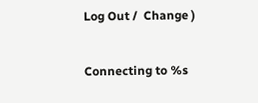Log Out /  Change )


Connecting to %s